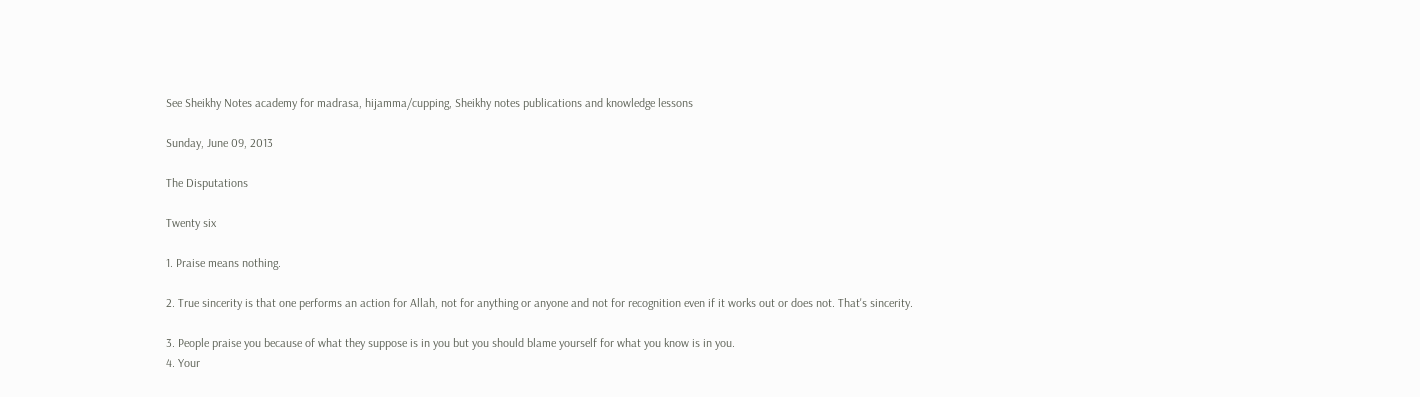See Sheikhy Notes academy for madrasa, hijamma/cupping, Sheikhy notes publications and knowledge lessons

Sunday, June 09, 2013

The Disputations

Twenty six

1. Praise means nothing.

2. True sincerity is that one performs an action for Allah, not for anything or anyone and not for recognition even if it works out or does not. That's sincerity.

3. People praise you because of what they suppose is in you but you should blame yourself for what you know is in you.
4. Your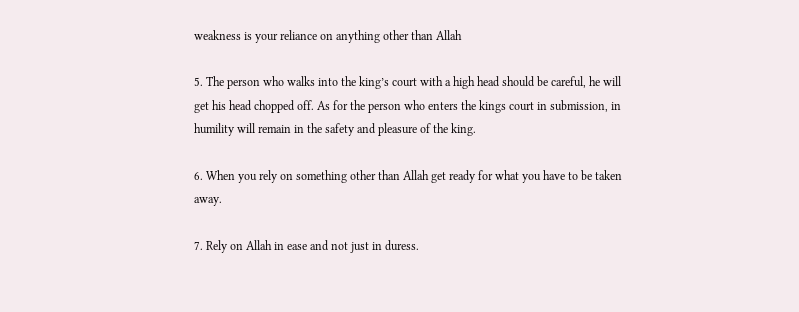weakness is your reliance on anything other than Allah

5. The person who walks into the king’s court with a high head should be careful, he will get his head chopped off. As for the person who enters the kings court in submission, in humility will remain in the safety and pleasure of the king.

6. When you rely on something other than Allah get ready for what you have to be taken away.

7. Rely on Allah in ease and not just in duress.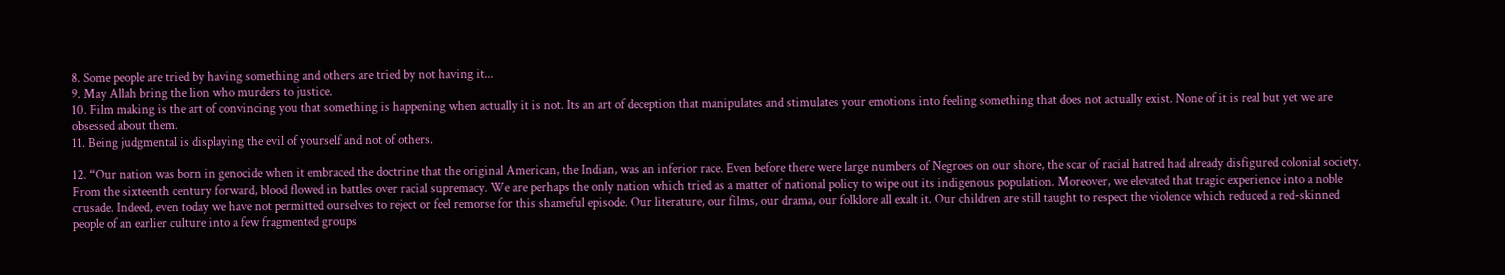8. Some people are tried by having something and others are tried by not having it...
9. May Allah bring the lion who murders to justice.
10. Film making is the art of convincing you that something is happening when actually it is not. Its an art of deception that manipulates and stimulates your emotions into feeling something that does not actually exist. None of it is real but yet we are obsessed about them.
11. Being judgmental is displaying the evil of yourself and not of others.

12. “Our nation was born in genocide when it embraced the doctrine that the original American, the Indian, was an inferior race. Even before there were large numbers of Negroes on our shore, the scar of racial hatred had already disfigured colonial society. From the sixteenth century forward, blood flowed in battles over racial supremacy. We are perhaps the only nation which tried as a matter of national policy to wipe out its indigenous population. Moreover, we elevated that tragic experience into a noble crusade. Indeed, even today we have not permitted ourselves to reject or feel remorse for this shameful episode. Our literature, our films, our drama, our folklore all exalt it. Our children are still taught to respect the violence which reduced a red-skinned people of an earlier culture into a few fragmented groups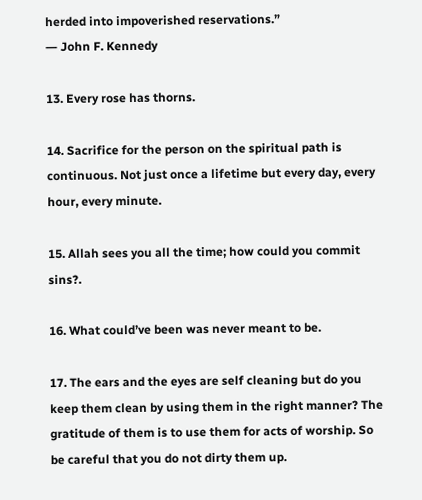herded into impoverished reservations.”
― John F. Kennedy

13. Every rose has thorns.

14. Sacrifice for the person on the spiritual path is continuous. Not just once a lifetime but every day, every hour, every minute.

15. Allah sees you all the time; how could you commit sins?.

16. What could’ve been was never meant to be.

17. The ears and the eyes are self cleaning but do you keep them clean by using them in the right manner? The gratitude of them is to use them for acts of worship. So be careful that you do not dirty them up.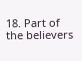18. Part of the believers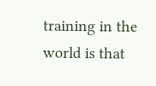training in the world is that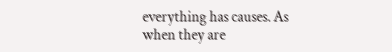everything has causes. As when they are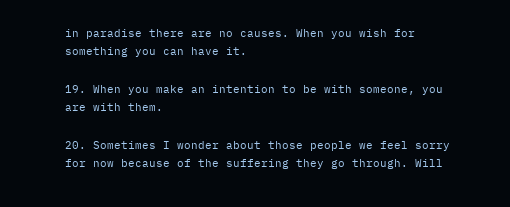in paradise there are no causes. When you wish for something you can have it.

19. When you make an intention to be with someone, you are with them.

20. Sometimes I wonder about those people we feel sorry for now because of the suffering they go through. Will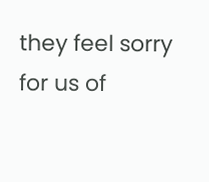they feel sorry for us of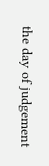the day of judgement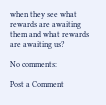when they see what rewards are awaiting them and what rewards are awaiting us?

No comments:

Post a Comment